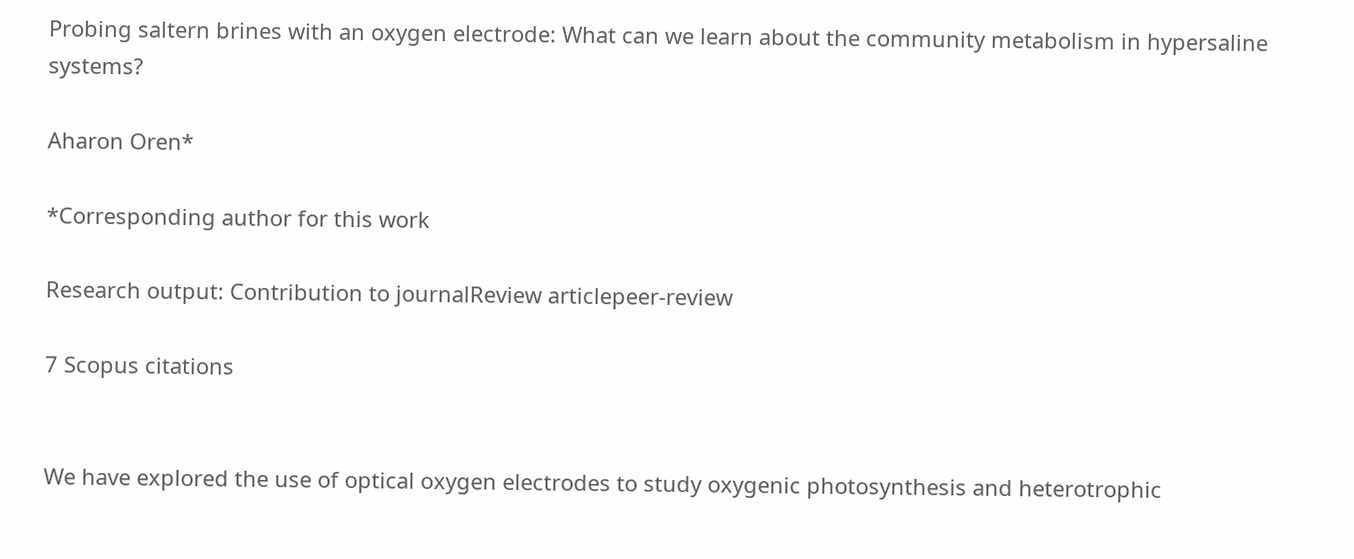Probing saltern brines with an oxygen electrode: What can we learn about the community metabolism in hypersaline systems?

Aharon Oren*

*Corresponding author for this work

Research output: Contribution to journalReview articlepeer-review

7 Scopus citations


We have explored the use of optical oxygen electrodes to study oxygenic photosynthesis and heterotrophic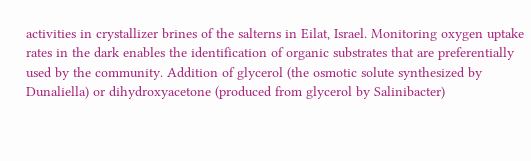activities in crystallizer brines of the salterns in Eilat, Israel. Monitoring oxygen uptake rates in the dark enables the identification of organic substrates that are preferentially used by the community. Addition of glycerol (the osmotic solute synthesized by Dunaliella) or dihydroxyacetone (produced from glycerol by Salinibacter)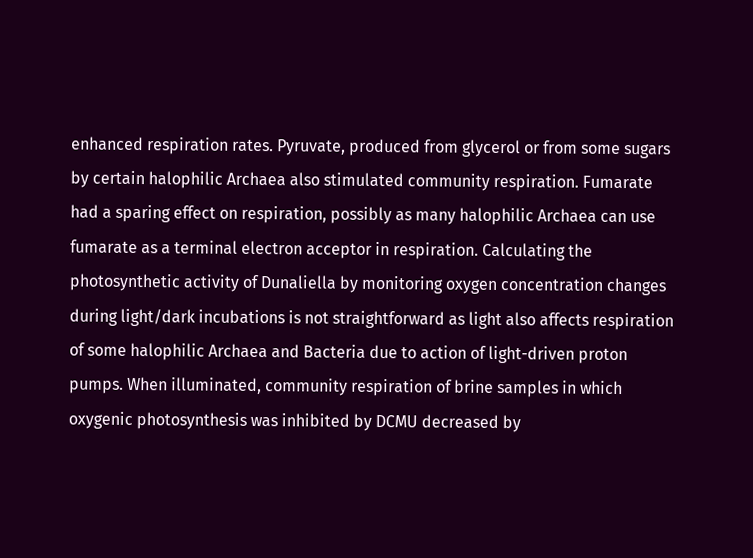enhanced respiration rates. Pyruvate, produced from glycerol or from some sugars by certain halophilic Archaea also stimulated community respiration. Fumarate had a sparing effect on respiration, possibly as many halophilic Archaea can use fumarate as a terminal electron acceptor in respiration. Calculating the photosynthetic activity of Dunaliella by monitoring oxygen concentration changes during light/dark incubations is not straightforward as light also affects respiration of some halophilic Archaea and Bacteria due to action of light-driven proton pumps. When illuminated, community respiration of brine samples in which oxygenic photosynthesis was inhibited by DCMU decreased by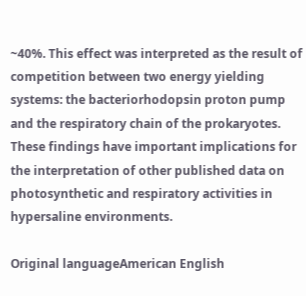~40%. This effect was interpreted as the result of competition between two energy yielding systems: the bacteriorhodopsin proton pump and the respiratory chain of the prokaryotes. These findings have important implications for the interpretation of other published data on photosynthetic and respiratory activities in hypersaline environments.

Original languageAmerican English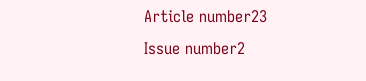Article number23
Issue number2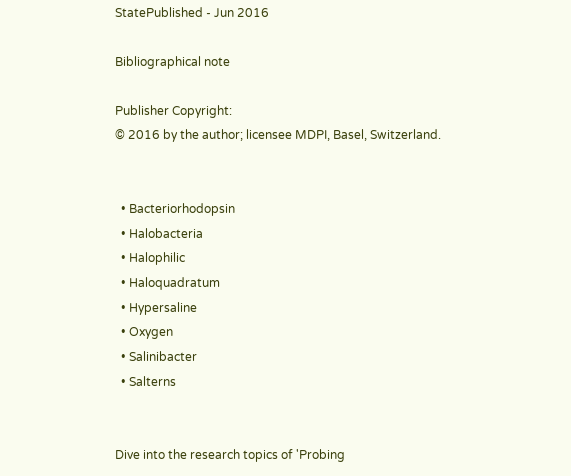StatePublished - Jun 2016

Bibliographical note

Publisher Copyright:
© 2016 by the author; licensee MDPI, Basel, Switzerland.


  • Bacteriorhodopsin
  • Halobacteria
  • Halophilic
  • Haloquadratum
  • Hypersaline
  • Oxygen
  • Salinibacter
  • Salterns


Dive into the research topics of 'Probing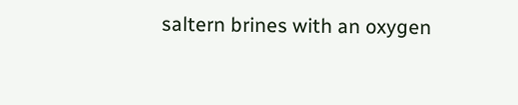saltern brines with an oxygen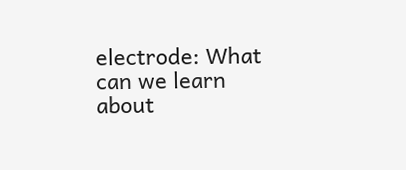electrode: What can we learn about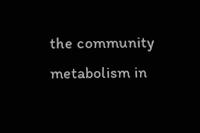the community metabolism in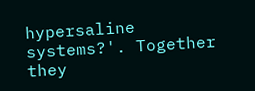hypersaline systems?'. Together they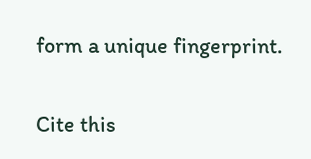form a unique fingerprint.

Cite this